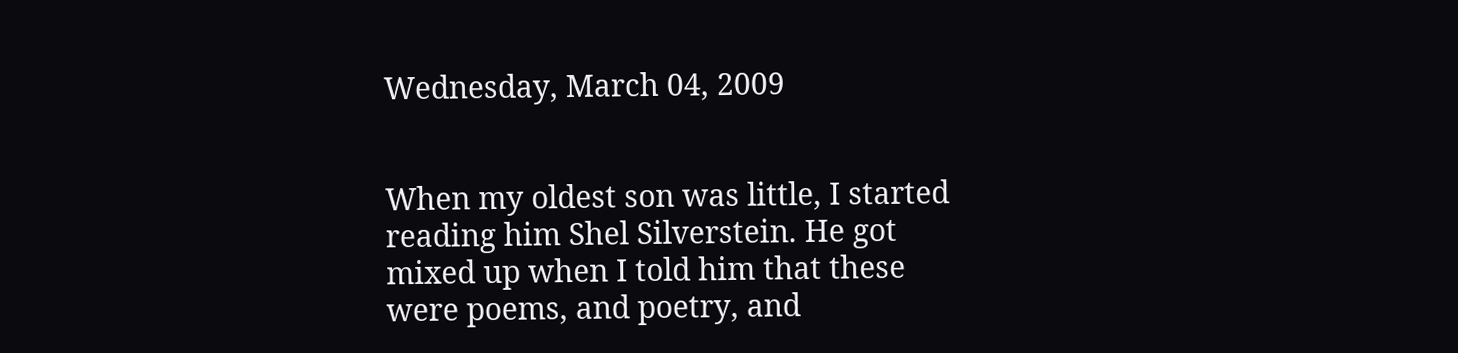Wednesday, March 04, 2009


When my oldest son was little, I started reading him Shel Silverstein. He got mixed up when I told him that these were poems, and poetry, and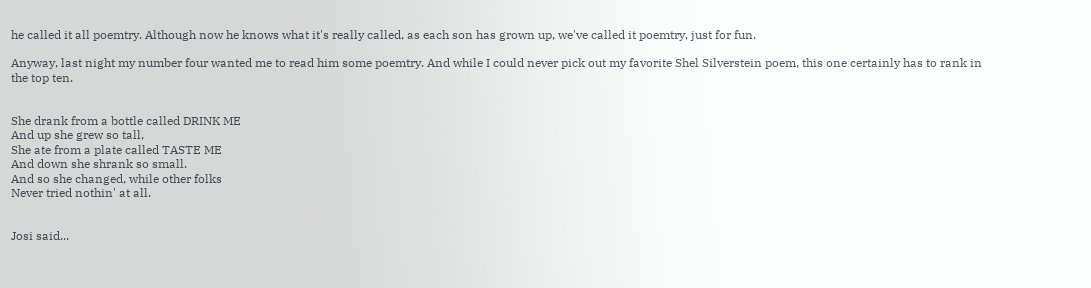he called it all poemtry. Although now he knows what it's really called, as each son has grown up, we've called it poemtry, just for fun.

Anyway, last night my number four wanted me to read him some poemtry. And while I could never pick out my favorite Shel Silverstein poem, this one certainly has to rank in the top ten.


She drank from a bottle called DRINK ME
And up she grew so tall,
She ate from a plate called TASTE ME
And down she shrank so small.
And so she changed, while other folks
Never tried nothin' at all.


Josi said...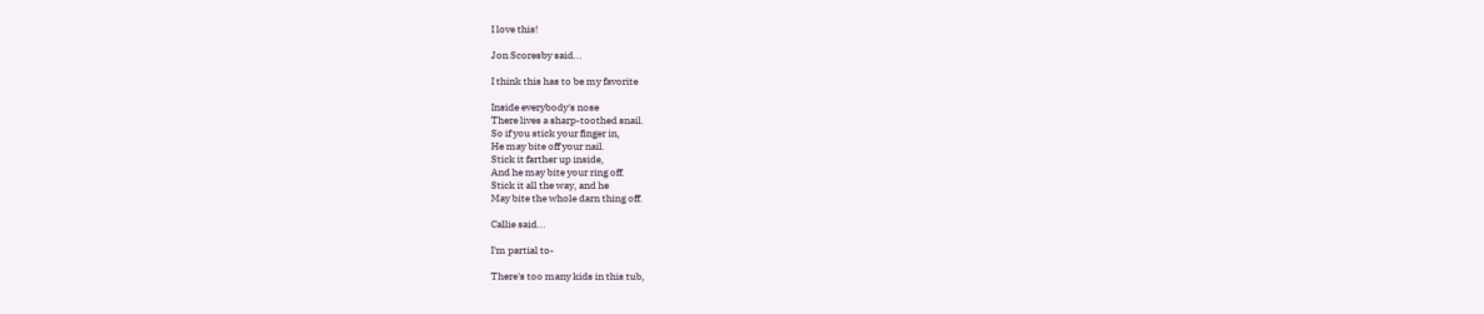I love this!

Jon Scoresby said...

I think this has to be my favorite

Inside everybody's nose
There lives a sharp-toothed snail.
So if you stick your finger in,
He may bite off your nail.
Stick it farther up inside,
And he may bite your ring off.
Stick it all the way, and he
May bite the whole darn thing off.

Callie said...

I'm partial to-

There's too many kids in this tub,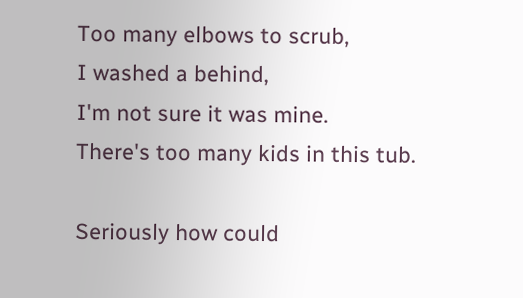Too many elbows to scrub,
I washed a behind,
I'm not sure it was mine.
There's too many kids in this tub.

Seriously how could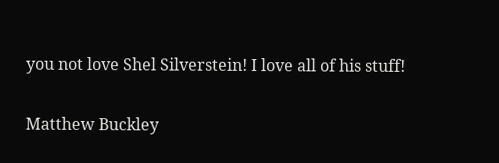you not love Shel Silverstein! I love all of his stuff!

Matthew Buckley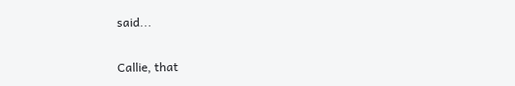said...

Callie, that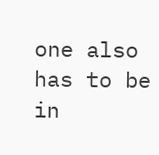one also has to be in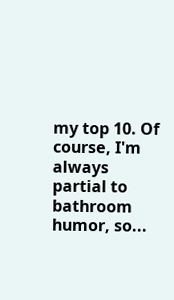my top 10. Of course, I'm always partial to bathroom humor, so...